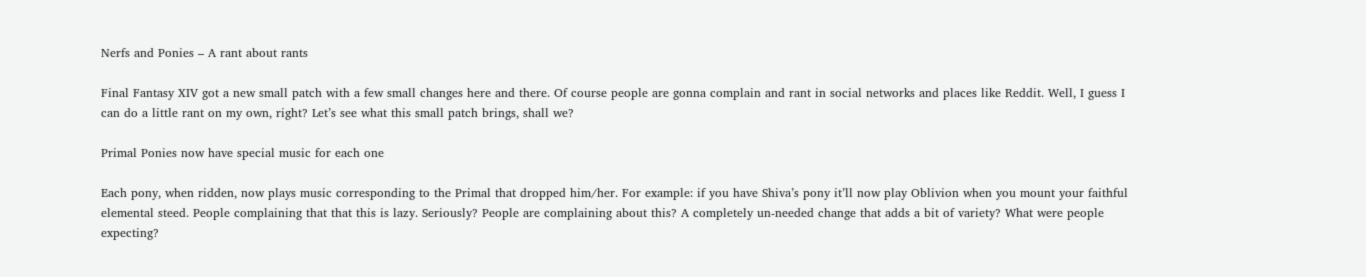Nerfs and Ponies – A rant about rants

Final Fantasy XIV got a new small patch with a few small changes here and there. Of course people are gonna complain and rant in social networks and places like Reddit. Well, I guess I can do a little rant on my own, right? Let’s see what this small patch brings, shall we?

Primal Ponies now have special music for each one

Each pony, when ridden, now plays music corresponding to the Primal that dropped him/her. For example: if you have Shiva’s pony it’ll now play Oblivion when you mount your faithful elemental steed. People complaining that that this is lazy. Seriously? People are complaining about this? A completely un-needed change that adds a bit of variety? What were people expecting?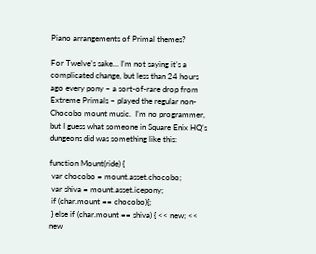Piano arrangements of Primal themes?

For Twelve’s sake… I’m not saying it’s a complicated change, but less than 24 hours ago every pony – a sort-of-rare drop from Extreme Primals – played the regular non-Chocobo mount music.  I’m no programmer, but I guess what someone in Square Enix HQ’s dungeons did was something like this:

function Mount(ride) {
 var chocobo = mount.asset.chocobo;
 var shiva = mount.asset.icepony;
 if (char.mount == chocobo){;
 } else if (char.mount == shiva) { << new; << new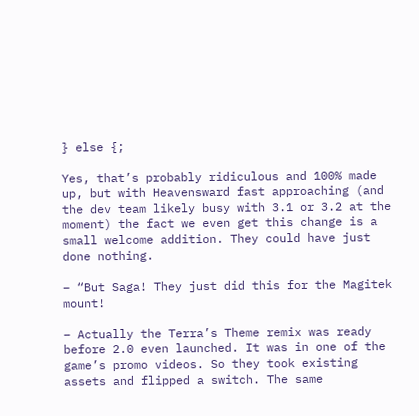} else {;

Yes, that’s probably ridiculous and 100% made up, but with Heavensward fast approaching (and the dev team likely busy with 3.1 or 3.2 at the moment) the fact we even get this change is a small welcome addition. They could have just done nothing.

– “But Saga! They just did this for the Magitek mount!

– Actually the Terra’s Theme remix was ready before 2.0 even launched. It was in one of the game’s promo videos. So they took existing assets and flipped a switch. The same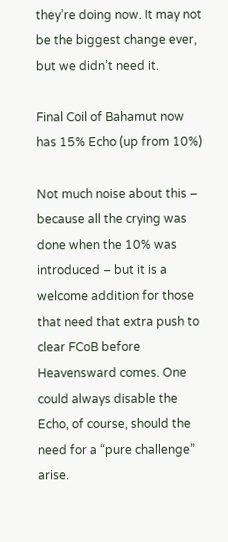they’re doing now. It may not be the biggest change ever, but we didn’t need it.

Final Coil of Bahamut now has 15% Echo (up from 10%)

Not much noise about this – because all the crying was done when the 10% was introduced – but it is a welcome addition for those that need that extra push to clear FCoB before Heavensward comes. One could always disable the Echo, of course, should the need for a “pure challenge” arise.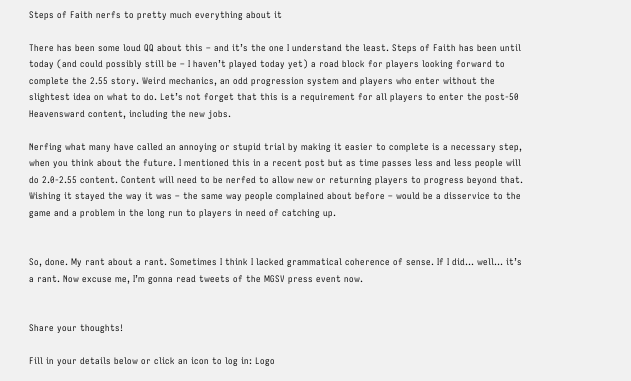Steps of Faith nerfs to pretty much everything about it

There has been some loud QQ about this – and it’s the one I understand the least. Steps of Faith has been until today (and could possibly still be – I haven’t played today yet) a road block for players looking forward to complete the 2.55 story. Weird mechanics, an odd progression system and players who enter without the slightest idea on what to do. Let’s not forget that this is a requirement for all players to enter the post-50 Heavensward content, including the new jobs.

Nerfing what many have called an annoying or stupid trial by making it easier to complete is a necessary step, when you think about the future. I mentioned this in a recent post but as time passes less and less people will do 2.0-2.55 content. Content will need to be nerfed to allow new or returning players to progress beyond that. Wishing it stayed the way it was – the same way people complained about before – would be a disservice to the game and a problem in the long run to players in need of catching up.


So, done. My rant about a rant. Sometimes I think I lacked grammatical coherence of sense. If I did… well… it’s a rant. Now excuse me, I’m gonna read tweets of the MGSV press event now.


Share your thoughts!

Fill in your details below or click an icon to log in: Logo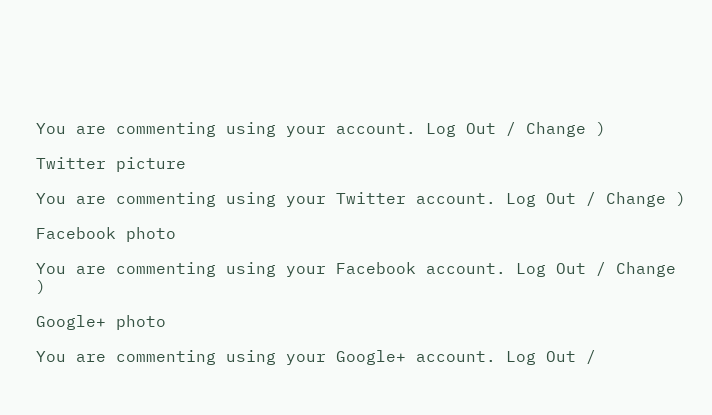You are commenting using your account. Log Out / Change )

Twitter picture

You are commenting using your Twitter account. Log Out / Change )

Facebook photo

You are commenting using your Facebook account. Log Out / Change )

Google+ photo

You are commenting using your Google+ account. Log Out /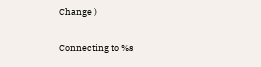Change )

Connecting to %s